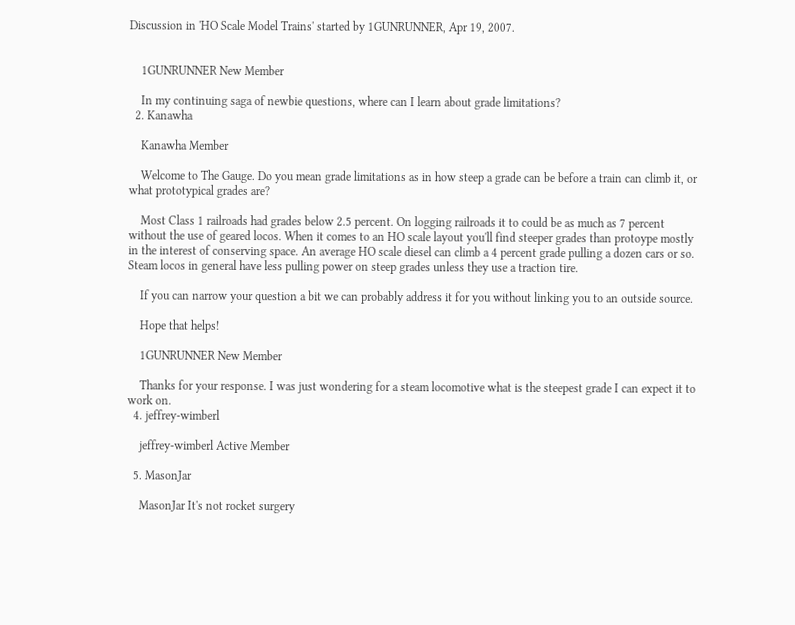Discussion in 'HO Scale Model Trains' started by 1GUNRUNNER, Apr 19, 2007.


    1GUNRUNNER New Member

    In my continuing saga of newbie questions, where can I learn about grade limitations?
  2. Kanawha

    Kanawha Member

    Welcome to The Gauge. Do you mean grade limitations as in how steep a grade can be before a train can climb it, or what prototypical grades are?

    Most Class 1 railroads had grades below 2.5 percent. On logging railroads it to could be as much as 7 percent without the use of geared locos. When it comes to an HO scale layout you'll find steeper grades than protoype mostly in the interest of conserving space. An average HO scale diesel can climb a 4 percent grade pulling a dozen cars or so. Steam locos in general have less pulling power on steep grades unless they use a traction tire.

    If you can narrow your question a bit we can probably address it for you without linking you to an outside source.

    Hope that helps!

    1GUNRUNNER New Member

    Thanks for your response. I was just wondering for a steam locomotive what is the steepest grade I can expect it to work on.
  4. jeffrey-wimberl

    jeffrey-wimberl Active Member

  5. MasonJar

    MasonJar It's not rocket surgery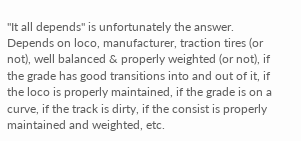"It all depends" is unfortunately the answer. Depends on loco, manufacturer, traction tires (or not), well balanced & properly weighted (or not), if the grade has good transitions into and out of it, if the loco is properly maintained, if the grade is on a curve, if the track is dirty, if the consist is properly maintained and weighted, etc.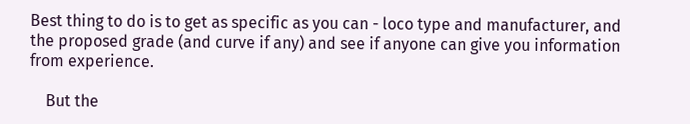Best thing to do is to get as specific as you can - loco type and manufacturer, and the proposed grade (and curve if any) and see if anyone can give you information from experience.

    But the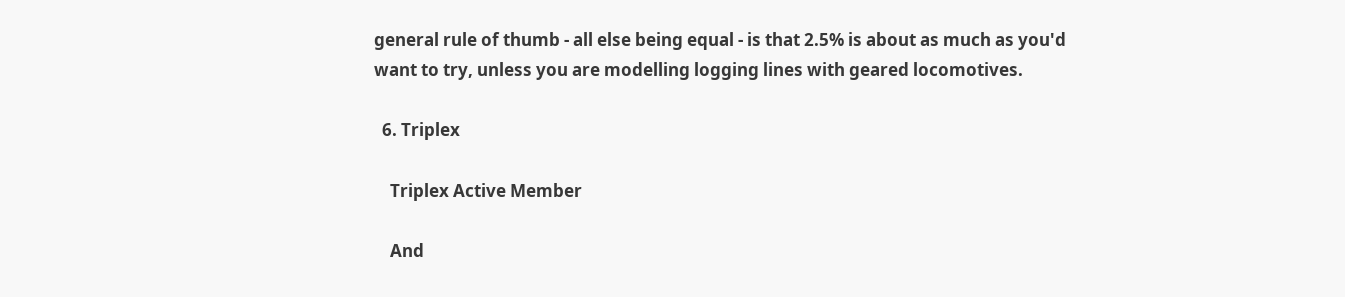general rule of thumb - all else being equal - is that 2.5% is about as much as you'd want to try, unless you are modelling logging lines with geared locomotives.

  6. Triplex

    Triplex Active Member

    And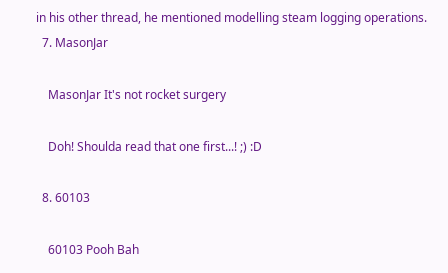in his other thread, he mentioned modelling steam logging operations.
  7. MasonJar

    MasonJar It's not rocket surgery

    Doh! Shoulda read that one first...! ;) :D

  8. 60103

    60103 Pooh Bah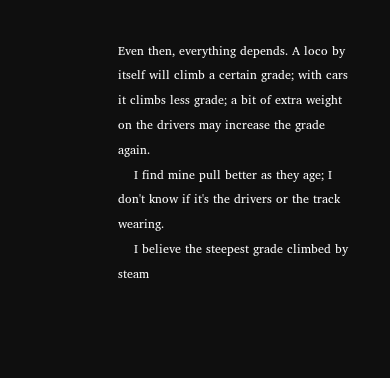Even then, everything depends. A loco by itself will climb a certain grade; with cars it climbs less grade; a bit of extra weight on the drivers may increase the grade again.
    I find mine pull better as they age; I don't know if it's the drivers or the track wearing.
    I believe the steepest grade climbed by steam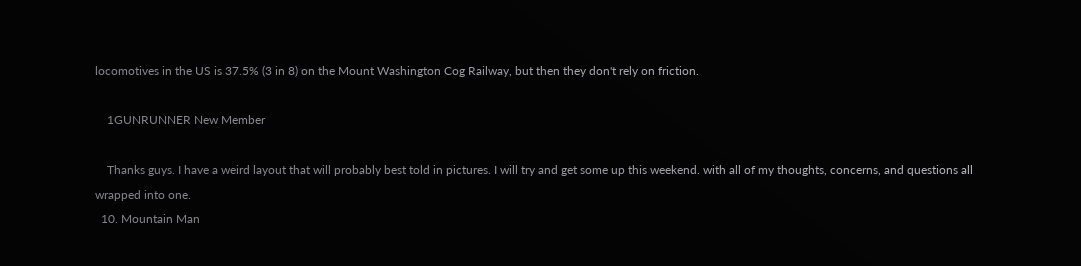locomotives in the US is 37.5% (3 in 8) on the Mount Washington Cog Railway, but then they don't rely on friction.

    1GUNRUNNER New Member

    Thanks guys. I have a weird layout that will probably best told in pictures. I will try and get some up this weekend. with all of my thoughts, concerns, and questions all wrapped into one.
  10. Mountain Man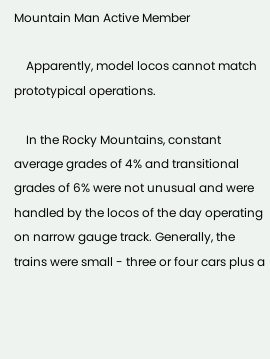Mountain Man Active Member

    Apparently, model locos cannot match prototypical operations.

    In the Rocky Mountains, constant average grades of 4% and transitional grades of 6% were not unusual and were handled by the locos of the day operating on narrow gauge track. Generally, the trains were small - three or four cars plus a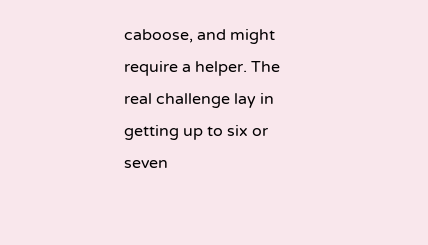caboose, and might require a helper. The real challenge lay in getting up to six or seven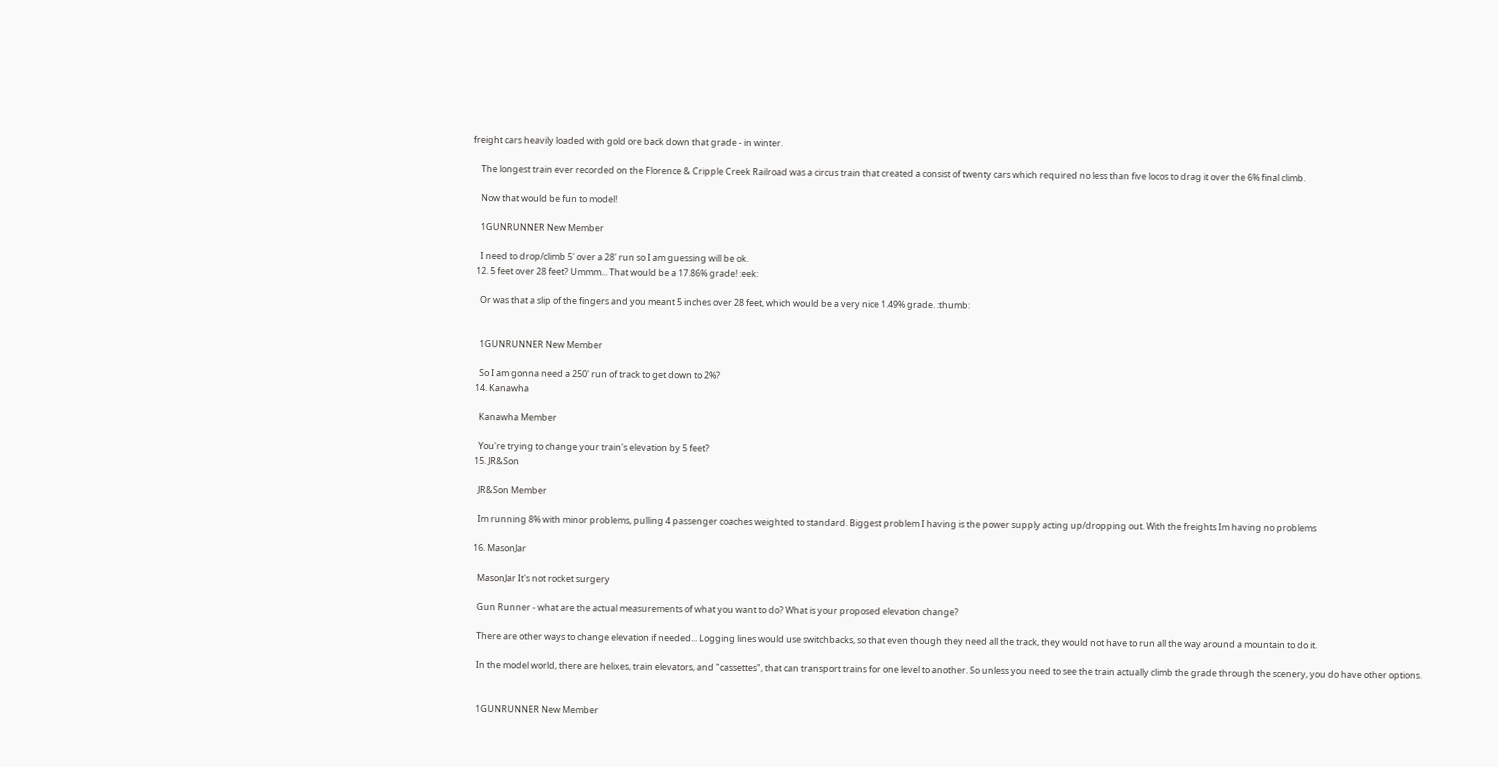freight cars heavily loaded with gold ore back down that grade - in winter.

    The longest train ever recorded on the Florence & Cripple Creek Railroad was a circus train that created a consist of twenty cars which required no less than five locos to drag it over the 6% final climb.

    Now that would be fun to model!

    1GUNRUNNER New Member

    I need to drop/climb 5' over a 28' run so I am guessing will be ok.
  12. 5 feet over 28 feet? Ummm... That would be a 17.86% grade! :eek:

    Or was that a slip of the fingers and you meant 5 inches over 28 feet, which would be a very nice 1.49% grade. :thumb:


    1GUNRUNNER New Member

    So I am gonna need a 250' run of track to get down to 2%?
  14. Kanawha

    Kanawha Member

    You're trying to change your train's elevation by 5 feet?
  15. JR&Son

    JR&Son Member

    Im running 8% with minor problems, pulling 4 passenger coaches weighted to standard. Biggest problem I having is the power supply acting up/dropping out. With the freights Im having no problems

  16. MasonJar

    MasonJar It's not rocket surgery

    Gun Runner - what are the actual measurements of what you want to do? What is your proposed elevation change?

    There are other ways to change elevation if needed... Logging lines would use switchbacks, so that even though they need all the track, they would not have to run all the way around a mountain to do it.

    In the model world, there are helixes, train elevators, and "cassettes", that can transport trains for one level to another. So unless you need to see the train actually climb the grade through the scenery, you do have other options.


    1GUNRUNNER New Member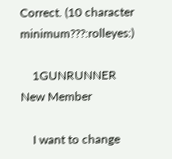Correct. (10 character minimum???:rolleyes:)

    1GUNRUNNER New Member

    I want to change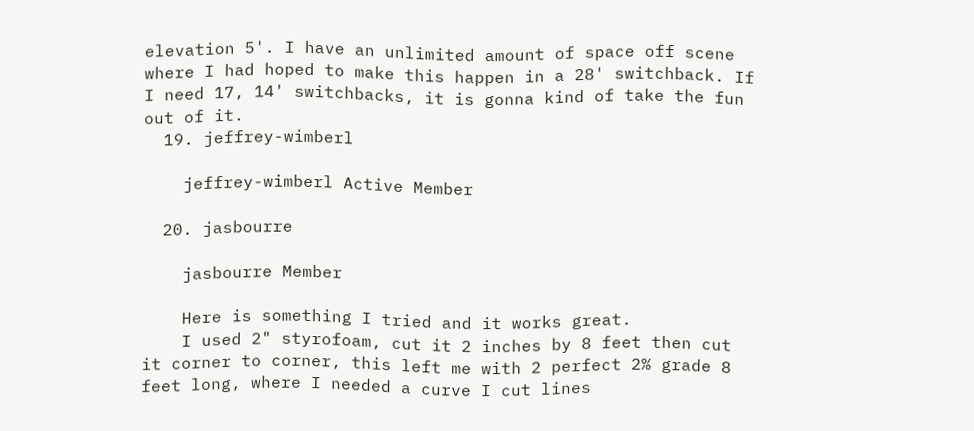elevation 5'. I have an unlimited amount of space off scene where I had hoped to make this happen in a 28' switchback. If I need 17, 14' switchbacks, it is gonna kind of take the fun out of it.
  19. jeffrey-wimberl

    jeffrey-wimberl Active Member

  20. jasbourre

    jasbourre Member

    Here is something I tried and it works great.
    I used 2" styrofoam, cut it 2 inches by 8 feet then cut it corner to corner, this left me with 2 perfect 2% grade 8 feet long, where I needed a curve I cut lines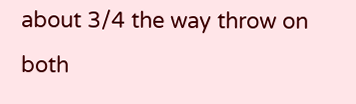about 3/4 the way throw on both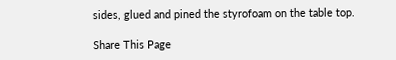sides, glued and pined the styrofoam on the table top.

Share This Page